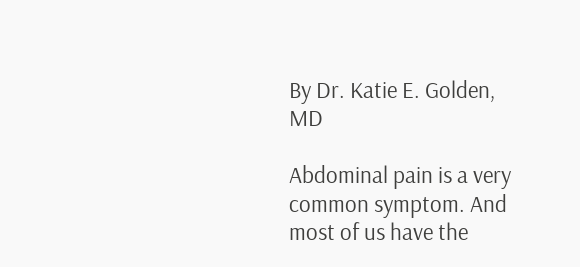By Dr. Katie E. Golden, MD

Abdominal pain is a very common symptom. And most of us have the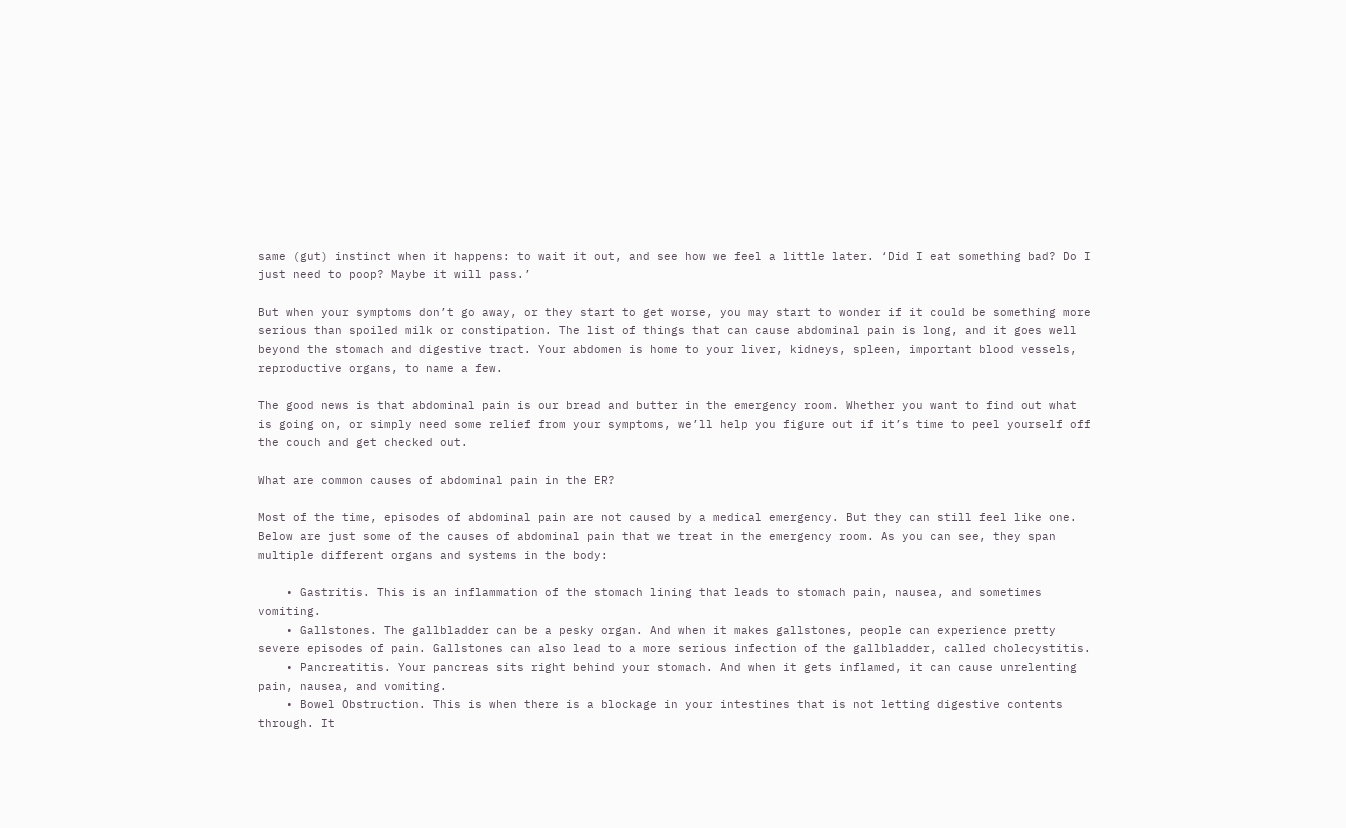same (gut) instinct when it happens: to wait it out, and see how we feel a little later. ‘Did I eat something bad? Do I just need to poop? Maybe it will pass.’

But when your symptoms don’t go away, or they start to get worse, you may start to wonder if it could be something more serious than spoiled milk or constipation. The list of things that can cause abdominal pain is long, and it goes well beyond the stomach and digestive tract. Your abdomen is home to your liver, kidneys, spleen, important blood vessels, reproductive organs, to name a few.

The good news is that abdominal pain is our bread and butter in the emergency room. Whether you want to find out what is going on, or simply need some relief from your symptoms, we’ll help you figure out if it’s time to peel yourself off the couch and get checked out.

What are common causes of abdominal pain in the ER?

Most of the time, episodes of abdominal pain are not caused by a medical emergency. But they can still feel like one. Below are just some of the causes of abdominal pain that we treat in the emergency room. As you can see, they span multiple different organs and systems in the body:

    • Gastritis. This is an inflammation of the stomach lining that leads to stomach pain, nausea, and sometimes vomiting.
    • Gallstones. The gallbladder can be a pesky organ. And when it makes gallstones, people can experience pretty severe episodes of pain. Gallstones can also lead to a more serious infection of the gallbladder, called cholecystitis.
    • Pancreatitis. Your pancreas sits right behind your stomach. And when it gets inflamed, it can cause unrelenting pain, nausea, and vomiting.
    • Bowel Obstruction. This is when there is a blockage in your intestines that is not letting digestive contents through. It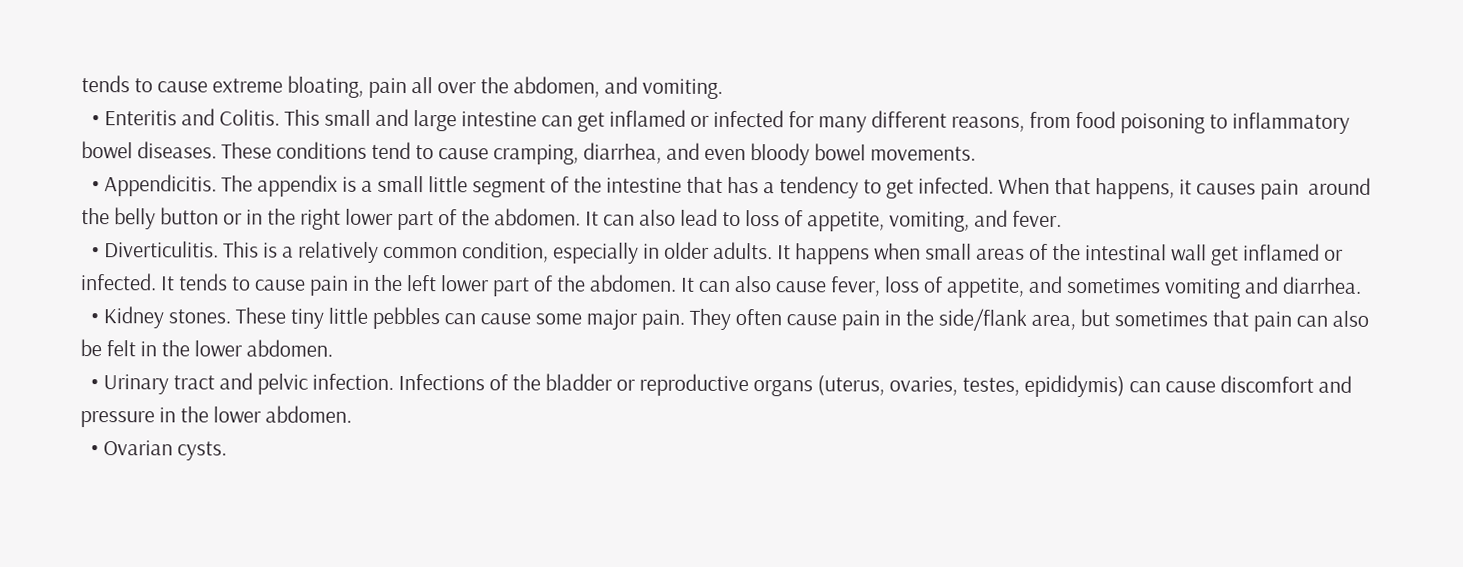tends to cause extreme bloating, pain all over the abdomen, and vomiting.
  • Enteritis and Colitis. This small and large intestine can get inflamed or infected for many different reasons, from food poisoning to inflammatory bowel diseases. These conditions tend to cause cramping, diarrhea, and even bloody bowel movements.
  • Appendicitis. The appendix is a small little segment of the intestine that has a tendency to get infected. When that happens, it causes pain  around the belly button or in the right lower part of the abdomen. It can also lead to loss of appetite, vomiting, and fever.
  • Diverticulitis. This is a relatively common condition, especially in older adults. It happens when small areas of the intestinal wall get inflamed or infected. It tends to cause pain in the left lower part of the abdomen. It can also cause fever, loss of appetite, and sometimes vomiting and diarrhea.
  • Kidney stones. These tiny little pebbles can cause some major pain. They often cause pain in the side/flank area, but sometimes that pain can also be felt in the lower abdomen.
  • Urinary tract and pelvic infection. Infections of the bladder or reproductive organs (uterus, ovaries, testes, epididymis) can cause discomfort and pressure in the lower abdomen.
  • Ovarian cysts.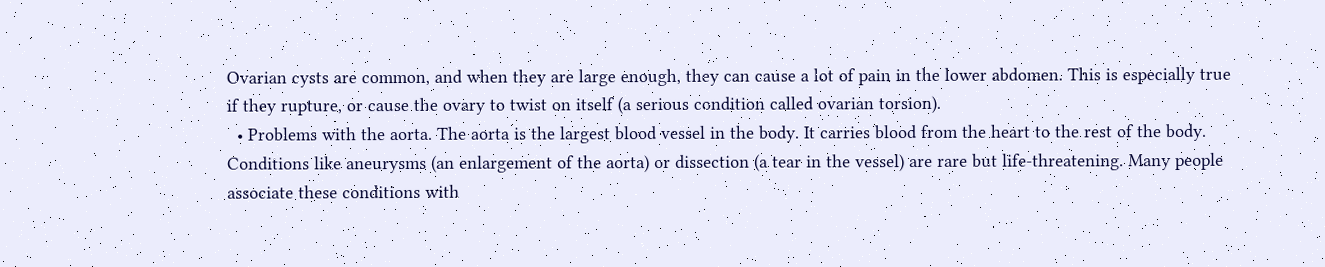Ovarian cysts are common, and when they are large enough, they can cause a lot of pain in the lower abdomen. This is especially true if they rupture, or cause the ovary to twist on itself (a serious condition called ovarian torsion).
  • Problems with the aorta. The aorta is the largest blood vessel in the body. It carries blood from the heart to the rest of the body. Conditions like aneurysms (an enlargement of the aorta) or dissection (a tear in the vessel) are rare but life-threatening. Many people associate these conditions with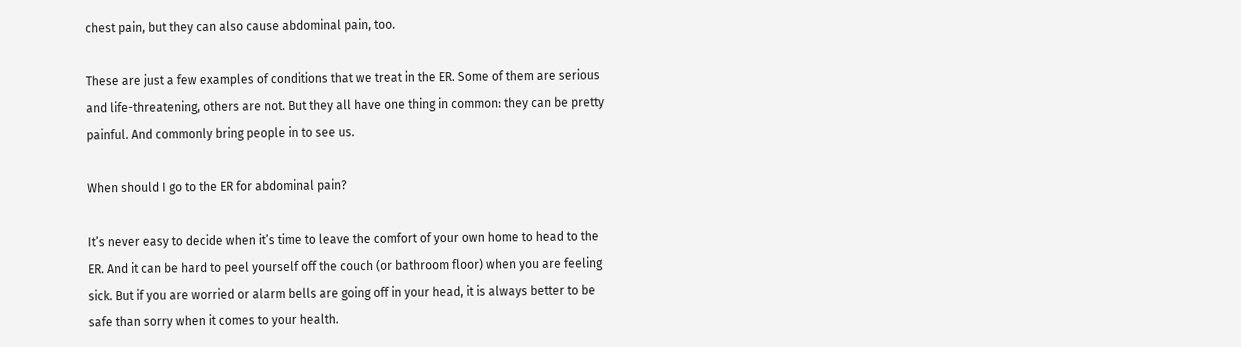chest pain, but they can also cause abdominal pain, too.

These are just a few examples of conditions that we treat in the ER. Some of them are serious and life-threatening, others are not. But they all have one thing in common: they can be pretty painful. And commonly bring people in to see us.

When should I go to the ER for abdominal pain?

It’s never easy to decide when it’s time to leave the comfort of your own home to head to the ER. And it can be hard to peel yourself off the couch (or bathroom floor) when you are feeling sick. But if you are worried or alarm bells are going off in your head, it is always better to be safe than sorry when it comes to your health.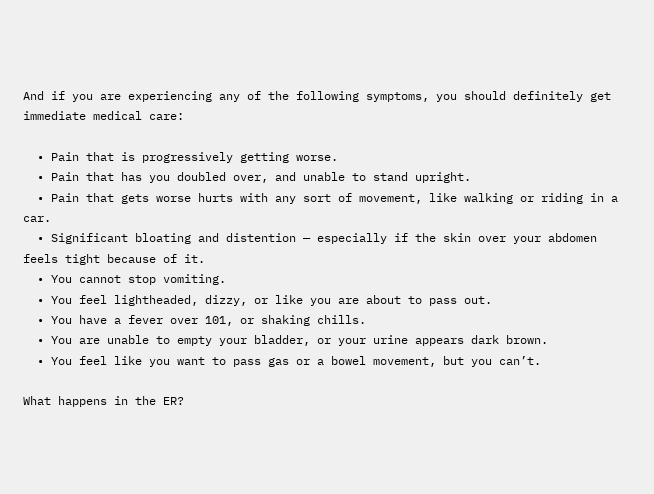And if you are experiencing any of the following symptoms, you should definitely get immediate medical care:

  • Pain that is progressively getting worse.
  • Pain that has you doubled over, and unable to stand upright.
  • Pain that gets worse hurts with any sort of movement, like walking or riding in a car.
  • Significant bloating and distention — especially if the skin over your abdomen feels tight because of it.
  • You cannot stop vomiting.
  • You feel lightheaded, dizzy, or like you are about to pass out.
  • You have a fever over 101, or shaking chills.
  • You are unable to empty your bladder, or your urine appears dark brown.
  • You feel like you want to pass gas or a bowel movement, but you can’t.

What happens in the ER?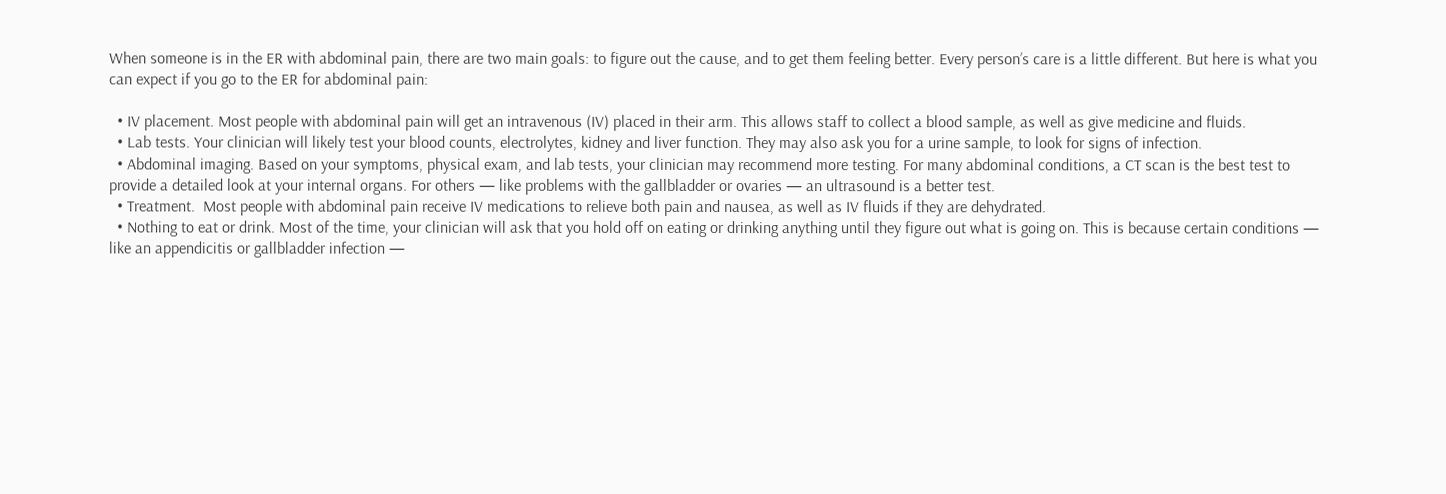When someone is in the ER with abdominal pain, there are two main goals: to figure out the cause, and to get them feeling better. Every person’s care is a little different. But here is what you can expect if you go to the ER for abdominal pain:

  • IV placement. Most people with abdominal pain will get an intravenous (IV) placed in their arm. This allows staff to collect a blood sample, as well as give medicine and fluids.
  • Lab tests. Your clinician will likely test your blood counts, electrolytes, kidney and liver function. They may also ask you for a urine sample, to look for signs of infection.
  • Abdominal imaging. Based on your symptoms, physical exam, and lab tests, your clinician may recommend more testing. For many abdominal conditions, a CT scan is the best test to provide a detailed look at your internal organs. For others — like problems with the gallbladder or ovaries — an ultrasound is a better test.
  • Treatment.  Most people with abdominal pain receive IV medications to relieve both pain and nausea, as well as IV fluids if they are dehydrated.
  • Nothing to eat or drink. Most of the time, your clinician will ask that you hold off on eating or drinking anything until they figure out what is going on. This is because certain conditions — like an appendicitis or gallbladder infection —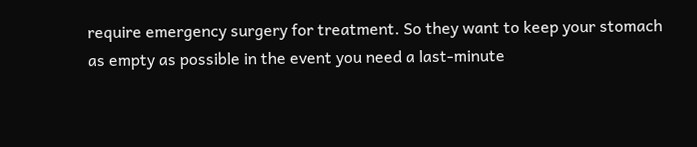require emergency surgery for treatment. So they want to keep your stomach as empty as possible in the event you need a last-minute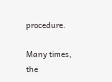procedure.

Many times, the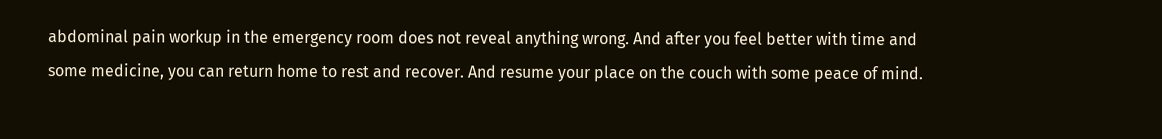abdominal pain workup in the emergency room does not reveal anything wrong. And after you feel better with time and some medicine, you can return home to rest and recover. And resume your place on the couch with some peace of mind.